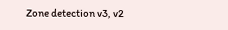Zone detection v3, v2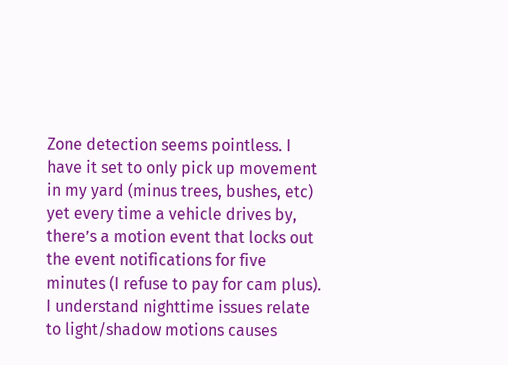Zone detection seems pointless. I have it set to only pick up movement in my yard (minus trees, bushes, etc) yet every time a vehicle drives by, there’s a motion event that locks out the event notifications for five minutes (I refuse to pay for cam plus). I understand nighttime issues relate to light/shadow motions causes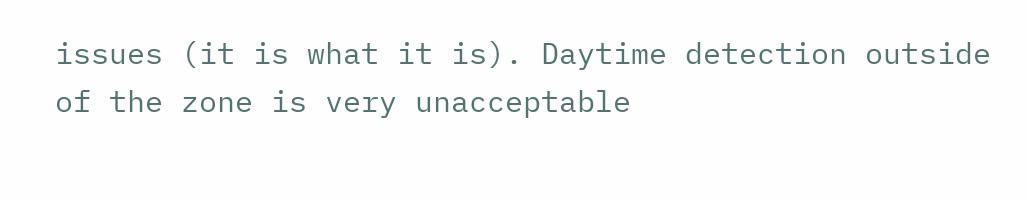issues (it is what it is). Daytime detection outside of the zone is very unacceptable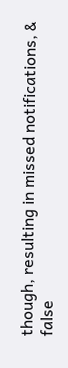though, resulting in missed notifications, & false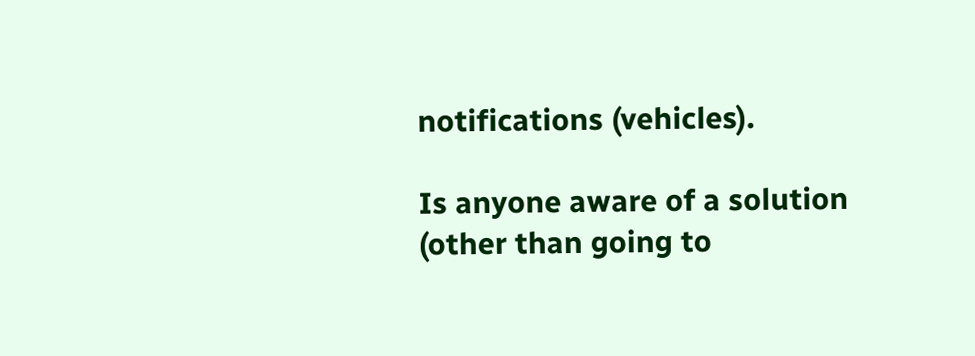notifications (vehicles).

Is anyone aware of a solution (other than going to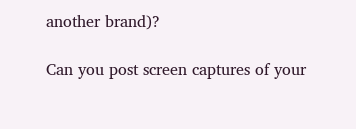another brand)?

Can you post screen captures of your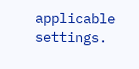applicable settings.